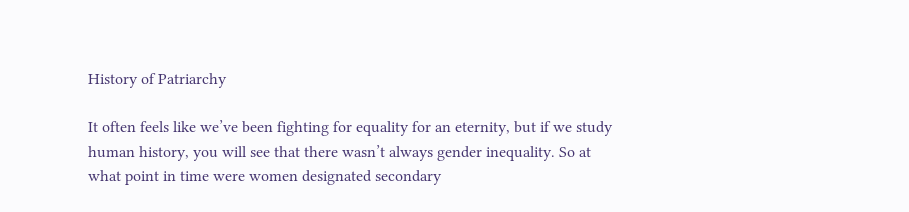History of Patriarchy

It often feels like we’ve been fighting for equality for an eternity, but if we study human history, you will see that there wasn’t always gender inequality. So at what point in time were women designated secondary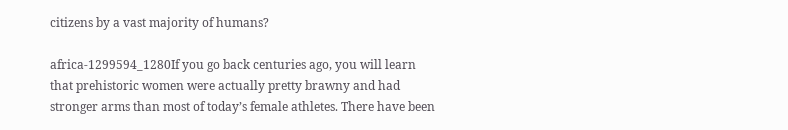citizens by a vast majority of humans?

africa-1299594_1280If you go back centuries ago, you will learn that prehistoric women were actually pretty brawny and had stronger arms than most of today’s female athletes. There have been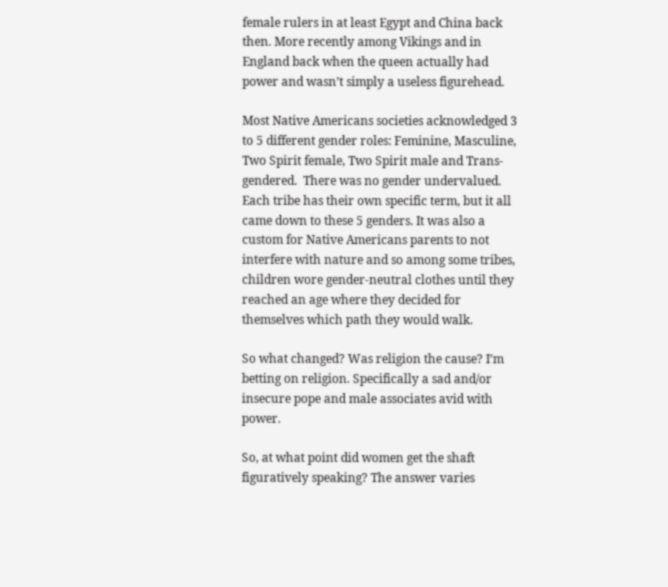female rulers in at least Egypt and China back then. More recently among Vikings and in England back when the queen actually had power and wasn’t simply a useless figurehead.

Most Native Americans societies acknowledged 3 to 5 different gender roles: Feminine, Masculine, Two Spirit female, Two Spirit male and Trans-gendered.  There was no gender undervalued. Each tribe has their own specific term, but it all came down to these 5 genders. It was also a custom for Native Americans parents to not interfere with nature and so among some tribes, children wore gender-neutral clothes until they reached an age where they decided for themselves which path they would walk.

So what changed? Was religion the cause? I’m betting on religion. Specifically a sad and/or insecure pope and male associates avid with power.

So, at what point did women get the shaft figuratively speaking? The answer varies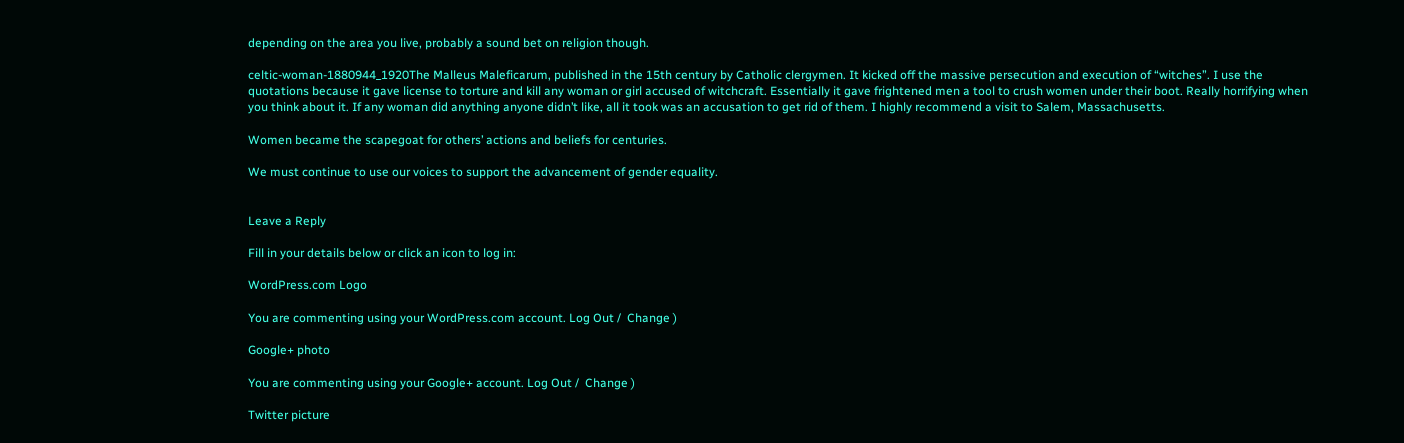depending on the area you live, probably a sound bet on religion though.

celtic-woman-1880944_1920The Malleus Maleficarum, published in the 15th century by Catholic clergymen. It kicked off the massive persecution and execution of “witches”. I use the quotations because it gave license to torture and kill any woman or girl accused of witchcraft. Essentially it gave frightened men a tool to crush women under their boot. Really horrifying when you think about it. If any woman did anything anyone didn’t like, all it took was an accusation to get rid of them. I highly recommend a visit to Salem, Massachusetts.

Women became the scapegoat for others’ actions and beliefs for centuries.

We must continue to use our voices to support the advancement of gender equality.


Leave a Reply

Fill in your details below or click an icon to log in:

WordPress.com Logo

You are commenting using your WordPress.com account. Log Out /  Change )

Google+ photo

You are commenting using your Google+ account. Log Out /  Change )

Twitter picture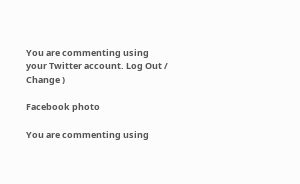You are commenting using your Twitter account. Log Out /  Change )

Facebook photo

You are commenting using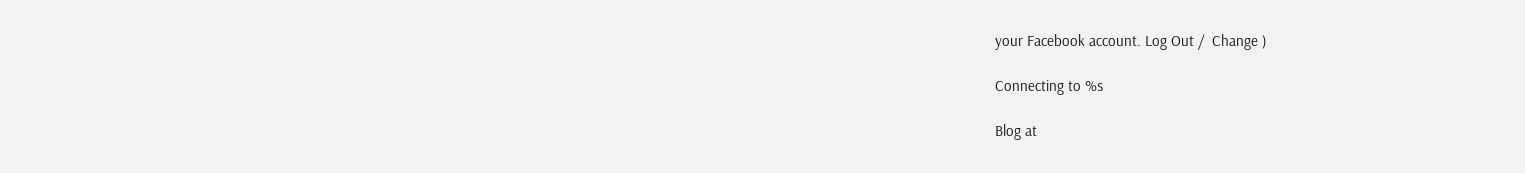your Facebook account. Log Out /  Change )

Connecting to %s

Blog at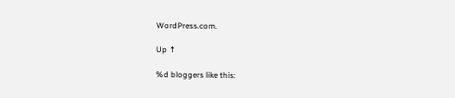WordPress.com.

Up ↑

%d bloggers like this: